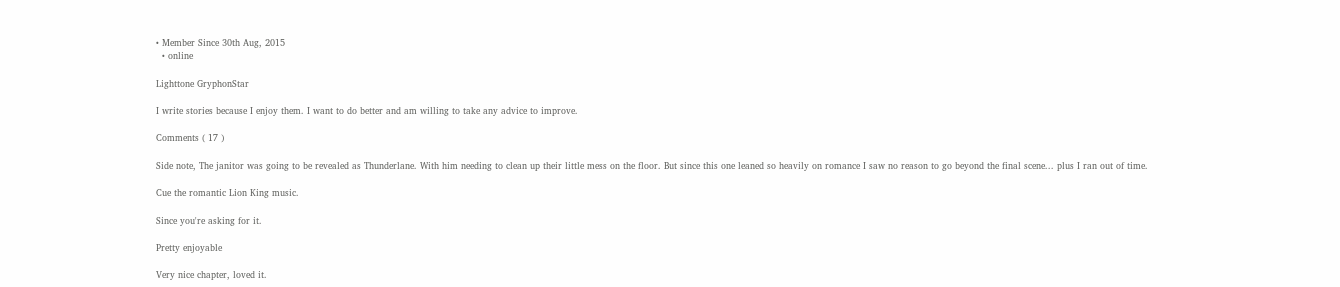• Member Since 30th Aug, 2015
  • online

Lighttone GryphonStar

I write stories because I enjoy them. I want to do better and am willing to take any advice to improve.

Comments ( 17 )

Side note, The janitor was going to be revealed as Thunderlane. With him needing to clean up their little mess on the floor. But since this one leaned so heavily on romance I saw no reason to go beyond the final scene... plus I ran out of time.

Cue the romantic Lion King music.

Since you're asking for it.

Pretty enjoyable

Very nice chapter, loved it.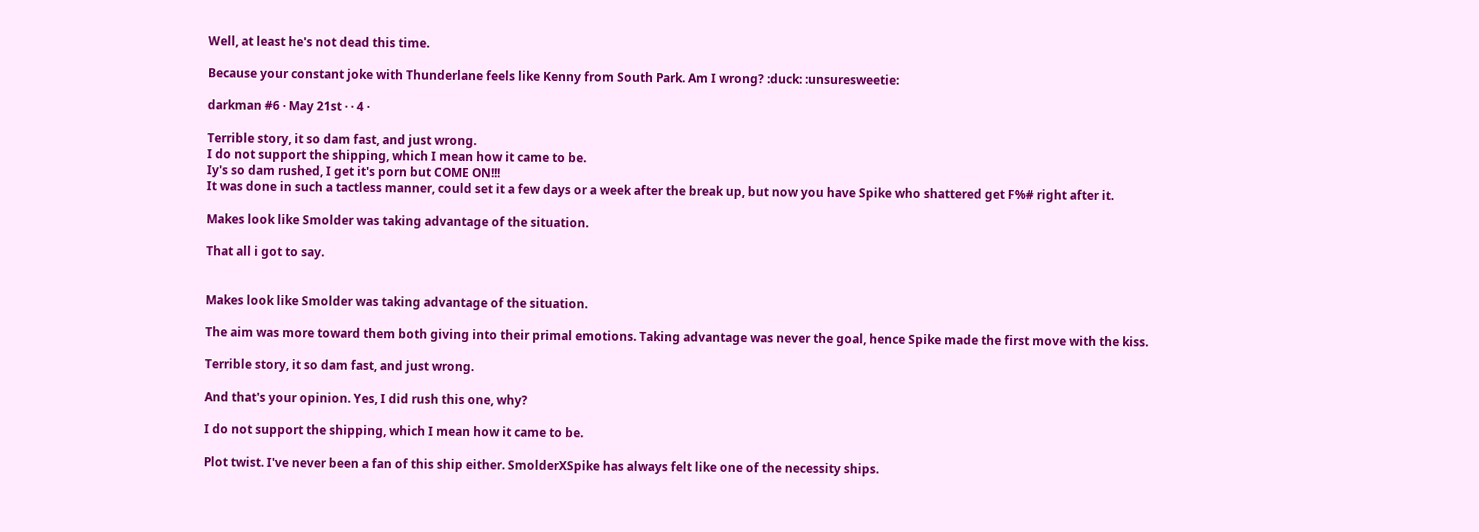Well, at least he's not dead this time.

Because your constant joke with Thunderlane feels like Kenny from South Park. Am I wrong? :duck: :unsuresweetie:

darkman #6 · May 21st · · 4 ·

Terrible story, it so dam fast, and just wrong.
I do not support the shipping, which I mean how it came to be.
Iy's so dam rushed, I get it's porn but COME ON!!!
It was done in such a tactless manner, could set it a few days or a week after the break up, but now you have Spike who shattered get F%# right after it.

Makes look like Smolder was taking advantage of the situation.

That all i got to say.


Makes look like Smolder was taking advantage of the situation.

The aim was more toward them both giving into their primal emotions. Taking advantage was never the goal, hence Spike made the first move with the kiss.

Terrible story, it so dam fast, and just wrong.

And that's your opinion. Yes, I did rush this one, why?

I do not support the shipping, which I mean how it came to be.

Plot twist. I've never been a fan of this ship either. SmolderXSpike has always felt like one of the necessity ships.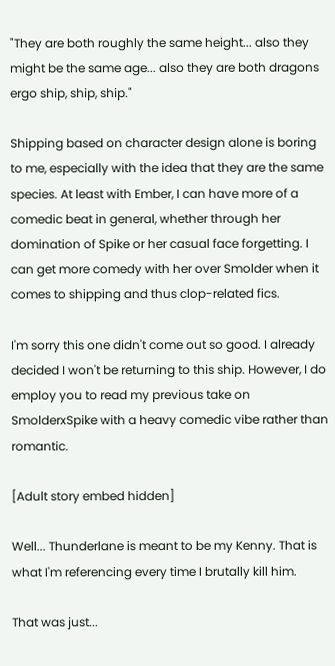"They are both roughly the same height... also they might be the same age... also they are both dragons ergo ship, ship, ship."

Shipping based on character design alone is boring to me, especially with the idea that they are the same species. At least with Ember, I can have more of a comedic beat in general, whether through her domination of Spike or her casual face forgetting. I can get more comedy with her over Smolder when it comes to shipping and thus clop-related fics.

I'm sorry this one didn't come out so good. I already decided I won't be returning to this ship. However, I do employ you to read my previous take on SmolderxSpike with a heavy comedic vibe rather than romantic.

[Adult story embed hidden]

Well... Thunderlane is meant to be my Kenny. That is what I'm referencing every time I brutally kill him.

That was just...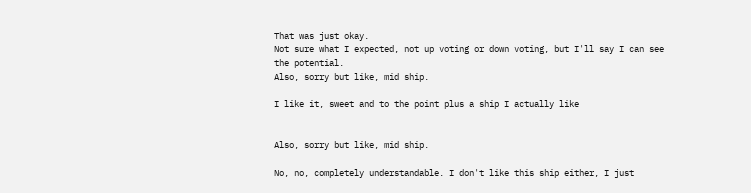That was just okay.
Not sure what I expected, not up voting or down voting, but I'll say I can see the potential.
Also, sorry but like, mid ship.

I like it, sweet and to the point plus a ship I actually like


Also, sorry but like, mid ship.

No, no, completely understandable. I don't like this ship either, I just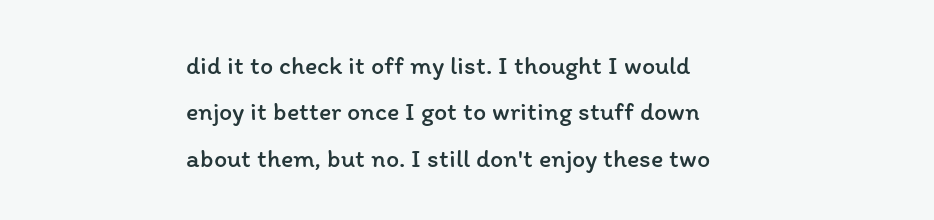did it to check it off my list. I thought I would enjoy it better once I got to writing stuff down about them, but no. I still don't enjoy these two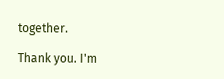together.

Thank you. I'm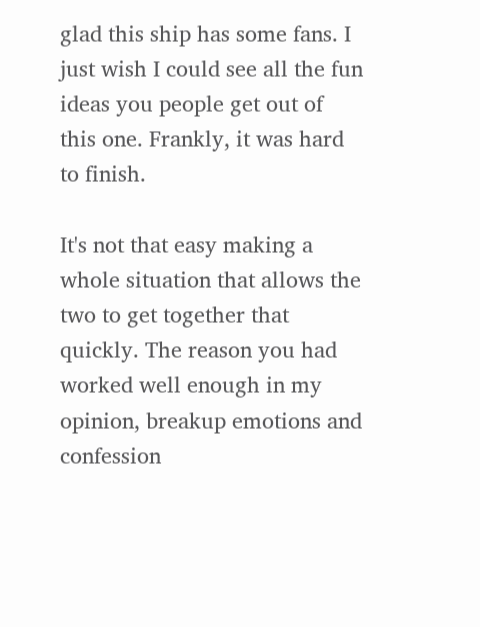glad this ship has some fans. I just wish I could see all the fun ideas you people get out of this one. Frankly, it was hard to finish.

It's not that easy making a whole situation that allows the two to get together that quickly. The reason you had worked well enough in my opinion, breakup emotions and confession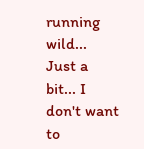running wild... Just a bit... I don't want to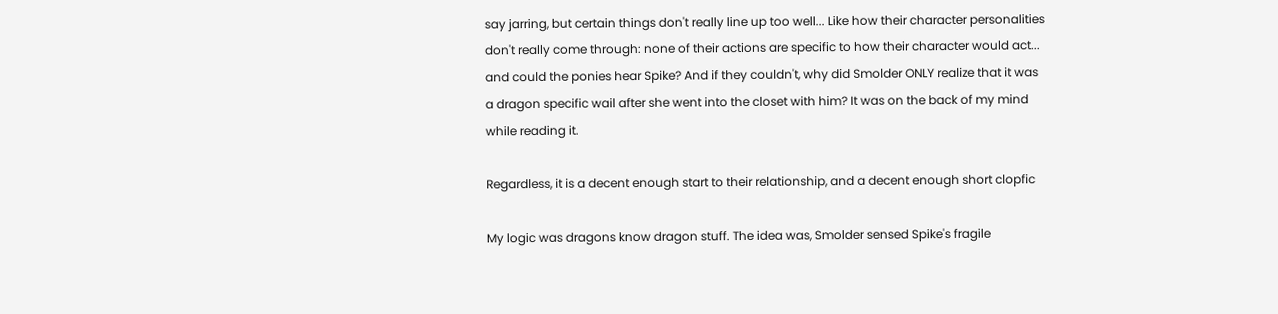say jarring, but certain things don't really line up too well... Like how their character personalities don't really come through: none of their actions are specific to how their character would act... and could the ponies hear Spike? And if they couldn't, why did Smolder ONLY realize that it was a dragon specific wail after she went into the closet with him? It was on the back of my mind while reading it.

Regardless, it is a decent enough start to their relationship, and a decent enough short clopfic

My logic was dragons know dragon stuff. The idea was, Smolder sensed Spike's fragile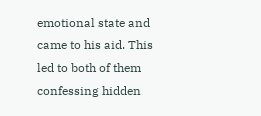emotional state and came to his aid. This led to both of them confessing hidden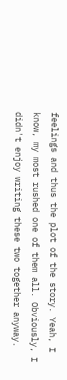feelings and thus the plot of the story. Yeah, I know, my most rushed one of them all. Obviously, I didn't enjoy writing these two together anyway.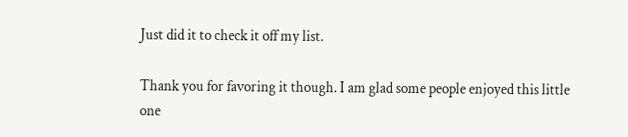Just did it to check it off my list.

Thank you for favoring it though. I am glad some people enjoyed this little one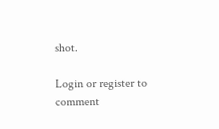shot.

Login or register to comment